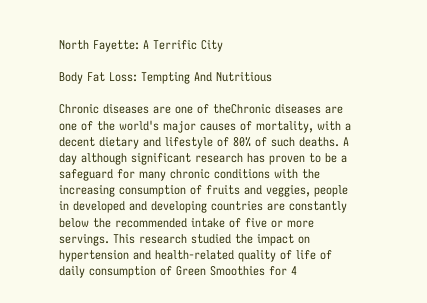North Fayette: A Terrific City

Body Fat Loss: Tempting And Nutritious

Chronic diseases are one of theChronic diseases are one of the world's major causes of mortality, with a decent dietary and lifestyle of 80% of such deaths. A day although significant research has proven to be a safeguard for many chronic conditions with the increasing consumption of fruits and veggies, people in developed and developing countries are constantly below the recommended intake of five or more servings. This research studied the impact on hypertension and health-related quality of life of daily consumption of Green Smoothies for 4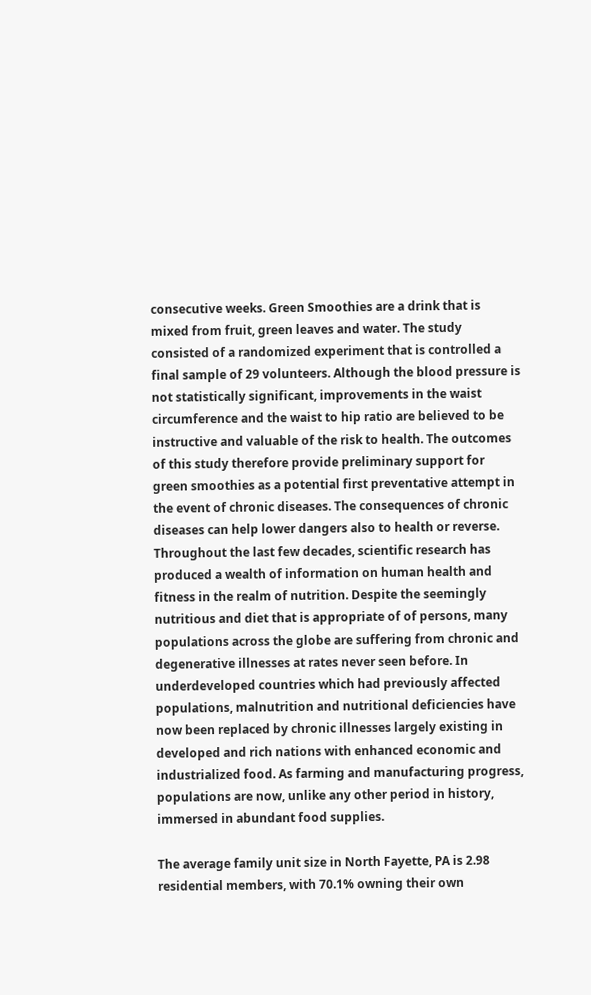consecutive weeks. Green Smoothies are a drink that is mixed from fruit, green leaves and water. The study consisted of a randomized experiment that is controlled a final sample of 29 volunteers. Although the blood pressure is not statistically significant, improvements in the waist circumference and the waist to hip ratio are believed to be instructive and valuable of the risk to health. The outcomes of this study therefore provide preliminary support for green smoothies as a potential first preventative attempt in the event of chronic diseases. The consequences of chronic diseases can help lower dangers also to health or reverse. Throughout the last few decades, scientific research has produced a wealth of information on human health and fitness in the realm of nutrition. Despite the seemingly nutritious and diet that is appropriate of of persons, many populations across the globe are suffering from chronic and degenerative illnesses at rates never seen before. In underdeveloped countries which had previously affected populations, malnutrition and nutritional deficiencies have now been replaced by chronic illnesses largely existing in developed and rich nations with enhanced economic and industrialized food. As farming and manufacturing progress, populations are now, unlike any other period in history, immersed in abundant food supplies.

The average family unit size in North Fayette, PA is 2.98 residential members, with 70.1% owning their own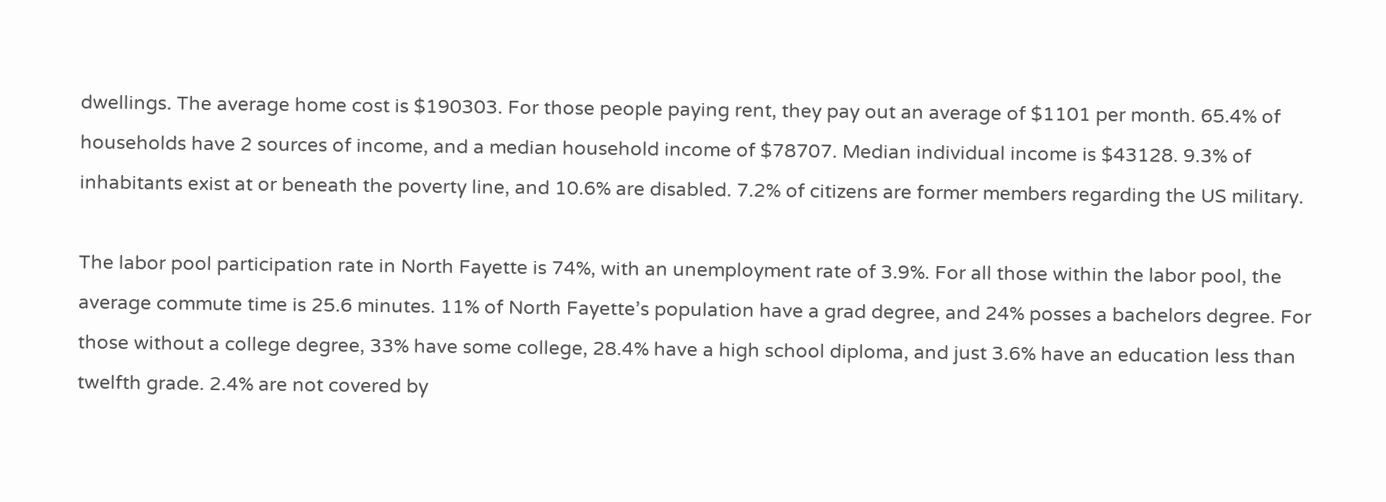dwellings. The average home cost is $190303. For those people paying rent, they pay out an average of $1101 per month. 65.4% of households have 2 sources of income, and a median household income of $78707. Median individual income is $43128. 9.3% of inhabitants exist at or beneath the poverty line, and 10.6% are disabled. 7.2% of citizens are former members regarding the US military.

The labor pool participation rate in North Fayette is 74%, with an unemployment rate of 3.9%. For all those within the labor pool, the average commute time is 25.6 minutes. 11% of North Fayette’s population have a grad degree, and 24% posses a bachelors degree. For those without a college degree, 33% have some college, 28.4% have a high school diploma, and just 3.6% have an education less than twelfth grade. 2.4% are not covered by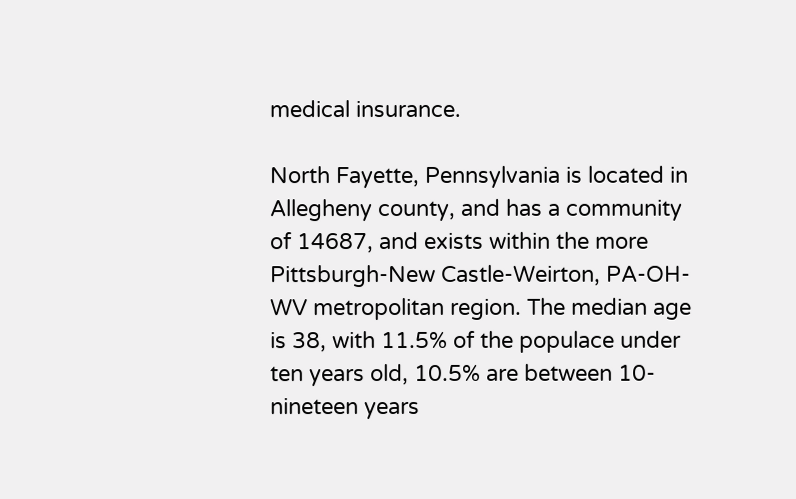medical insurance.

North Fayette, Pennsylvania is located in Allegheny county, and has a community of 14687, and exists within the more Pittsburgh-New Castle-Weirton, PA-OH-WV metropolitan region. The median age is 38, with 11.5% of the populace under ten years old, 10.5% are between 10-nineteen years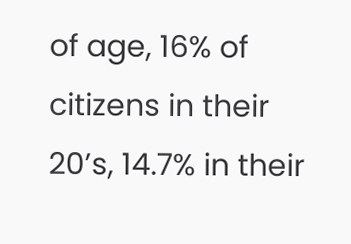of age, 16% of citizens in their 20’s, 14.7% in their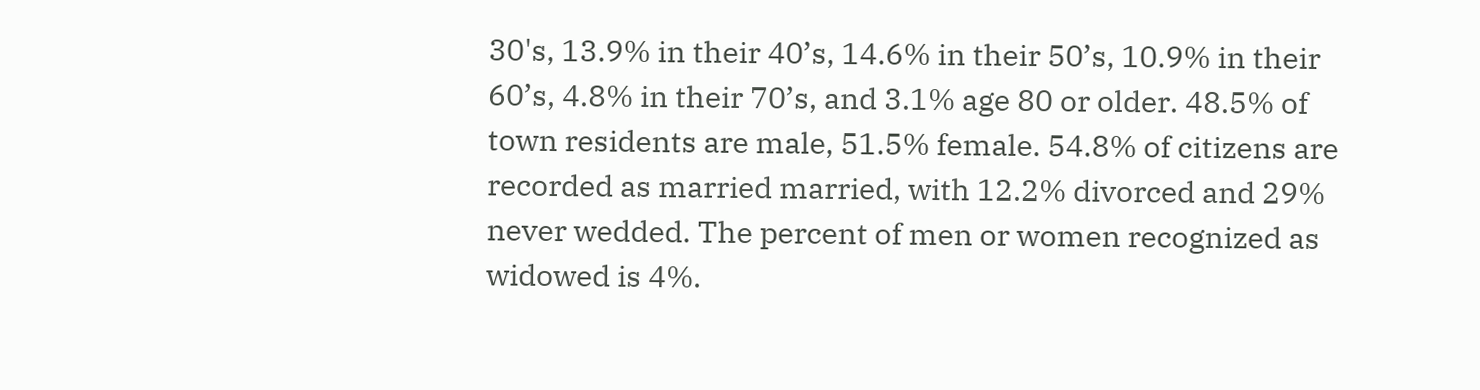30's, 13.9% in their 40’s, 14.6% in their 50’s, 10.9% in their 60’s, 4.8% in their 70’s, and 3.1% age 80 or older. 48.5% of town residents are male, 51.5% female. 54.8% of citizens are recorded as married married, with 12.2% divorced and 29% never wedded. The percent of men or women recognized as widowed is 4%.